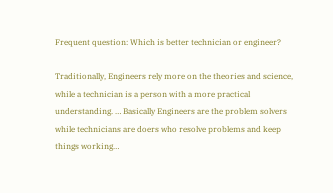Frequent question: Which is better technician or engineer?

Traditionally, Engineers rely more on the theories and science, while a technician is a person with a more practical understanding. … Basically Engineers are the problem solvers while technicians are doers who resolve problems and keep things working…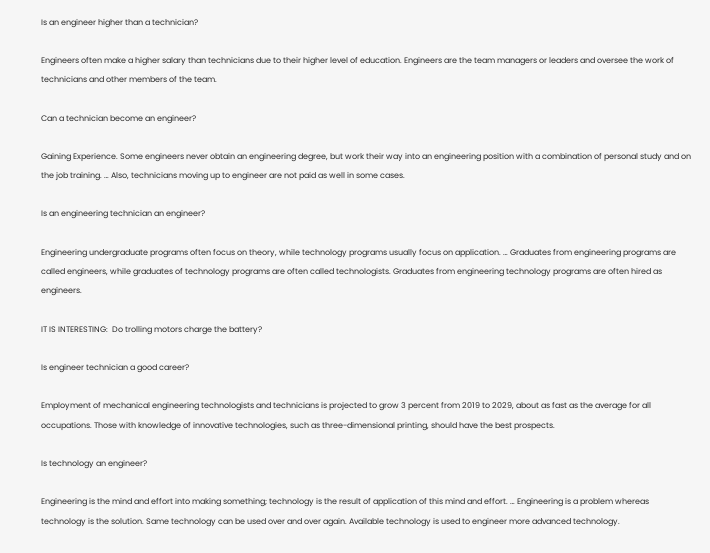Is an engineer higher than a technician?

Engineers often make a higher salary than technicians due to their higher level of education. Engineers are the team managers or leaders and oversee the work of technicians and other members of the team.

Can a technician become an engineer?

Gaining Experience. Some engineers never obtain an engineering degree, but work their way into an engineering position with a combination of personal study and on the job training. … Also, technicians moving up to engineer are not paid as well in some cases.

Is an engineering technician an engineer?

Engineering undergraduate programs often focus on theory, while technology programs usually focus on application. … Graduates from engineering programs are called engineers, while graduates of technology programs are often called technologists. Graduates from engineering technology programs are often hired as engineers.

IT IS INTERESTING:  Do trolling motors charge the battery?

Is engineer technician a good career?

Employment of mechanical engineering technologists and technicians is projected to grow 3 percent from 2019 to 2029, about as fast as the average for all occupations. Those with knowledge of innovative technologies, such as three-dimensional printing, should have the best prospects.

Is technology an engineer?

Engineering is the mind and effort into making something; technology is the result of application of this mind and effort. … Engineering is a problem whereas technology is the solution. Same technology can be used over and over again. Available technology is used to engineer more advanced technology.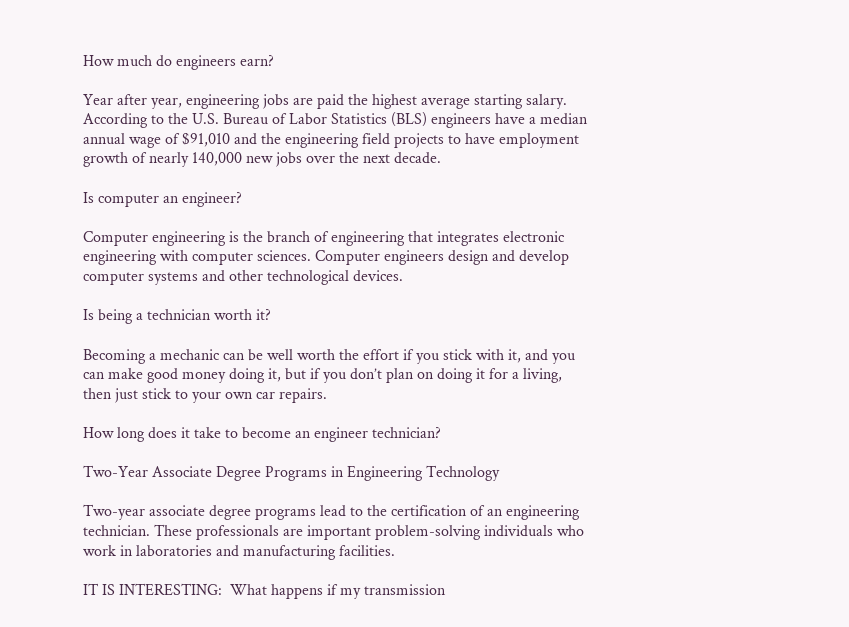How much do engineers earn?

Year after year, engineering jobs are paid the highest average starting salary. According to the U.S. Bureau of Labor Statistics (BLS) engineers have a median annual wage of $91,010 and the engineering field projects to have employment growth of nearly 140,000 new jobs over the next decade.

Is computer an engineer?

Computer engineering is the branch of engineering that integrates electronic engineering with computer sciences. Computer engineers design and develop computer systems and other technological devices.

Is being a technician worth it?

Becoming a mechanic can be well worth the effort if you stick with it, and you can make good money doing it, but if you don’t plan on doing it for a living, then just stick to your own car repairs.

How long does it take to become an engineer technician?

Two-Year Associate Degree Programs in Engineering Technology

Two-year associate degree programs lead to the certification of an engineering technician. These professionals are important problem-solving individuals who work in laboratories and manufacturing facilities.

IT IS INTERESTING:  What happens if my transmission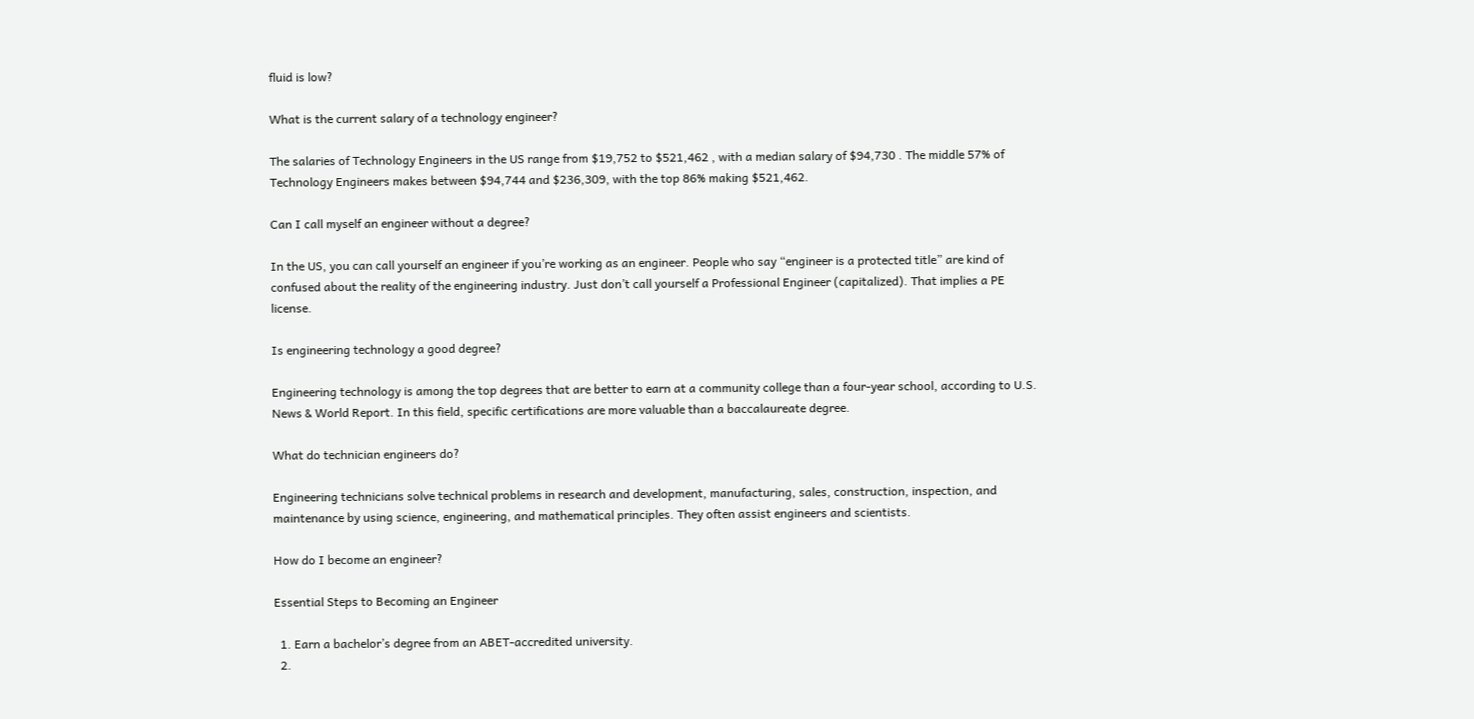fluid is low?

What is the current salary of a technology engineer?

The salaries of Technology Engineers in the US range from $19,752 to $521,462 , with a median salary of $94,730 . The middle 57% of Technology Engineers makes between $94,744 and $236,309, with the top 86% making $521,462.

Can I call myself an engineer without a degree?

In the US, you can call yourself an engineer if you’re working as an engineer. People who say “engineer is a protected title” are kind of confused about the reality of the engineering industry. Just don’t call yourself a Professional Engineer (capitalized). That implies a PE license.

Is engineering technology a good degree?

Engineering technology is among the top degrees that are better to earn at a community college than a four-year school, according to U.S. News & World Report. In this field, specific certifications are more valuable than a baccalaureate degree.

What do technician engineers do?

Engineering technicians solve technical problems in research and development, manufacturing, sales, construction, inspection, and maintenance by using science, engineering, and mathematical principles. They often assist engineers and scientists.

How do I become an engineer?

Essential Steps to Becoming an Engineer

  1. Earn a bachelor’s degree from an ABET-accredited university.
  2.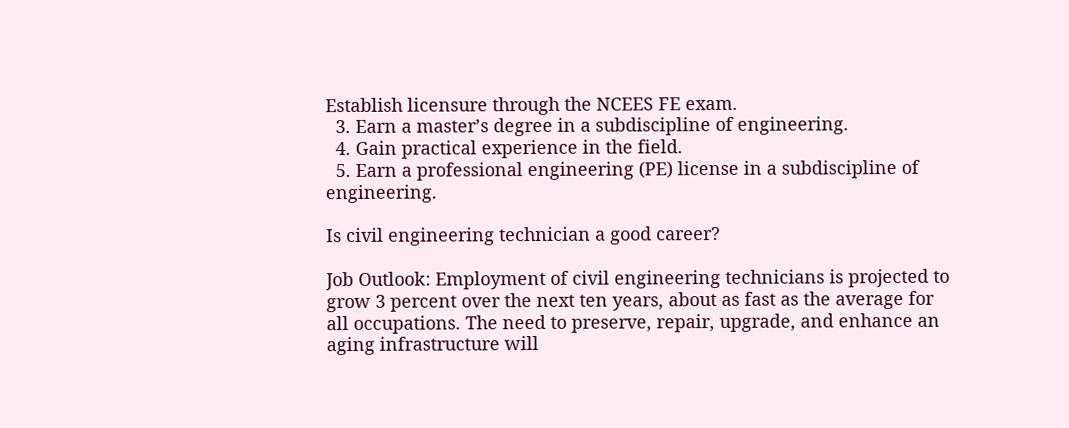Establish licensure through the NCEES FE exam.
  3. Earn a master’s degree in a subdiscipline of engineering.
  4. Gain practical experience in the field.
  5. Earn a professional engineering (PE) license in a subdiscipline of engineering.

Is civil engineering technician a good career?

Job Outlook: Employment of civil engineering technicians is projected to grow 3 percent over the next ten years, about as fast as the average for all occupations. The need to preserve, repair, upgrade, and enhance an aging infrastructure will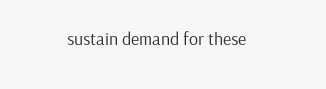sustain demand for these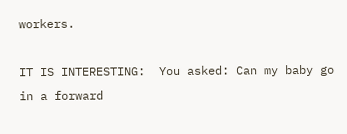workers.

IT IS INTERESTING:  You asked: Can my baby go in a forward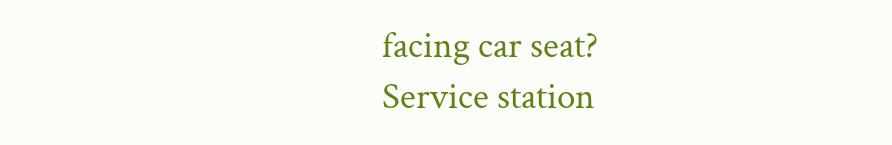facing car seat?
Service station